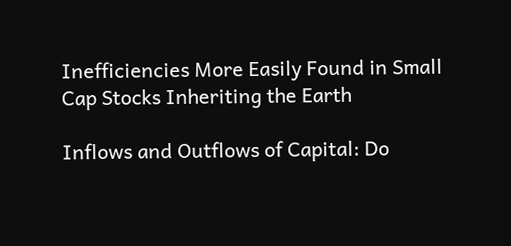Inefficiencies More Easily Found in Small Cap Stocks Inheriting the Earth

Inflows and Outflows of Capital: Do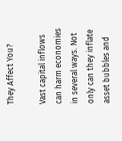They Affect You?

Vast capital inflows can harm economies in several ways. Not only can they inflate asset bubbles and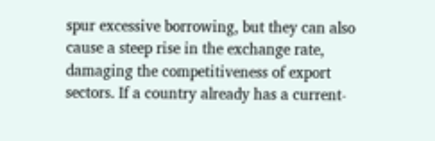spur excessive borrowing, but they can also cause a steep rise in the exchange rate, damaging the competitiveness of export sectors. If a country already has a current-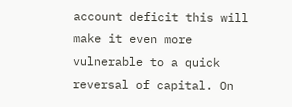account deficit this will make it even more vulnerable to a quick reversal of capital. On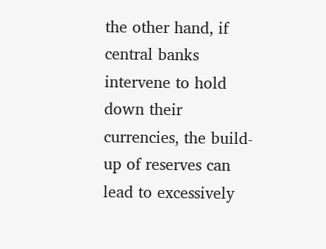the other hand, if central banks intervene to hold down their currencies, the build-up of reserves can lead to excessively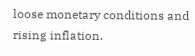loose monetary conditions and rising inflation.